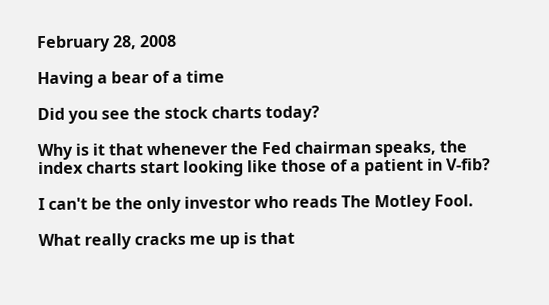February 28, 2008

Having a bear of a time

Did you see the stock charts today?

Why is it that whenever the Fed chairman speaks, the index charts start looking like those of a patient in V-fib?

I can't be the only investor who reads The Motley Fool.

What really cracks me up is that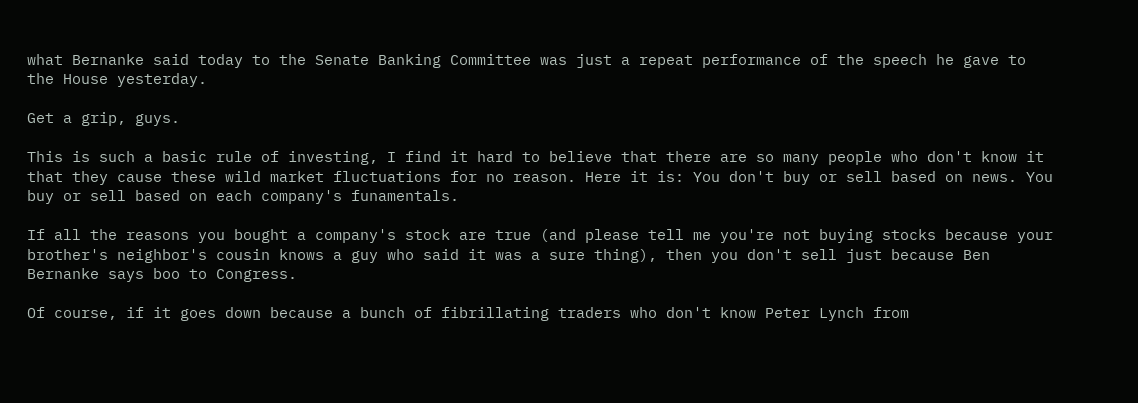what Bernanke said today to the Senate Banking Committee was just a repeat performance of the speech he gave to the House yesterday.

Get a grip, guys.

This is such a basic rule of investing, I find it hard to believe that there are so many people who don't know it that they cause these wild market fluctuations for no reason. Here it is: You don't buy or sell based on news. You buy or sell based on each company's funamentals.

If all the reasons you bought a company's stock are true (and please tell me you're not buying stocks because your brother's neighbor's cousin knows a guy who said it was a sure thing), then you don't sell just because Ben Bernanke says boo to Congress.

Of course, if it goes down because a bunch of fibrillating traders who don't know Peter Lynch from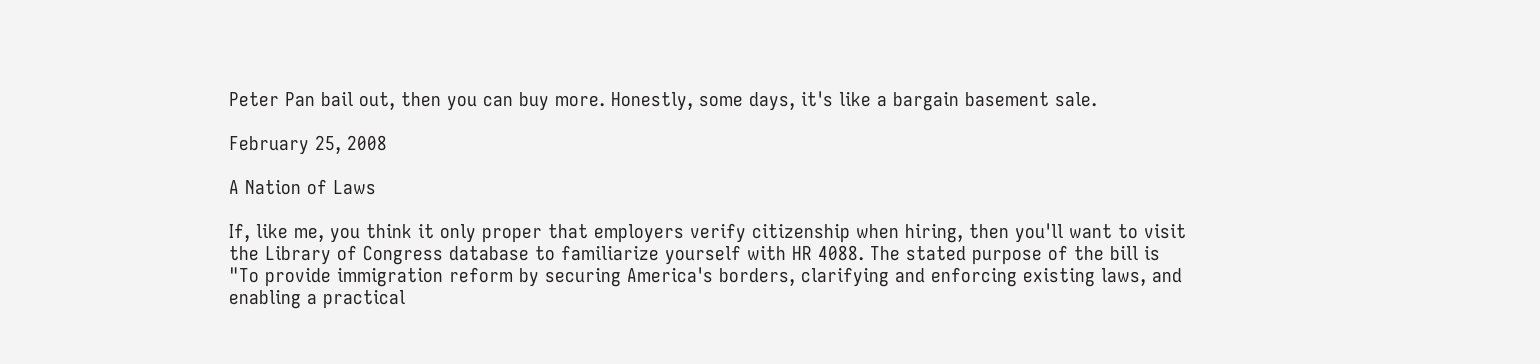Peter Pan bail out, then you can buy more. Honestly, some days, it's like a bargain basement sale.

February 25, 2008

A Nation of Laws

If, like me, you think it only proper that employers verify citizenship when hiring, then you'll want to visit the Library of Congress database to familiarize yourself with HR 4088. The stated purpose of the bill is "To provide immigration reform by securing America's borders, clarifying and enforcing existing laws, and enabling a practical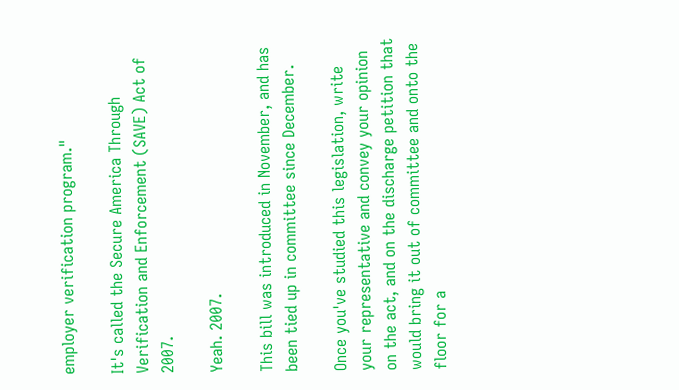employer verification program."

It's called the Secure America Through Verification and Enforcement (SAVE) Act of 2007.

Yeah. 2007.

This bill was introduced in November, and has been tied up in committee since December.

Once you've studied this legislation, write your representative and convey your opinion on the act, and on the discharge petition that would bring it out of committee and onto the floor for a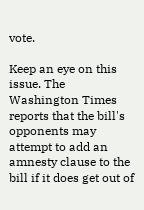vote.

Keep an eye on this issue. The Washington Times reports that the bill's opponents may attempt to add an amnesty clause to the bill if it does get out of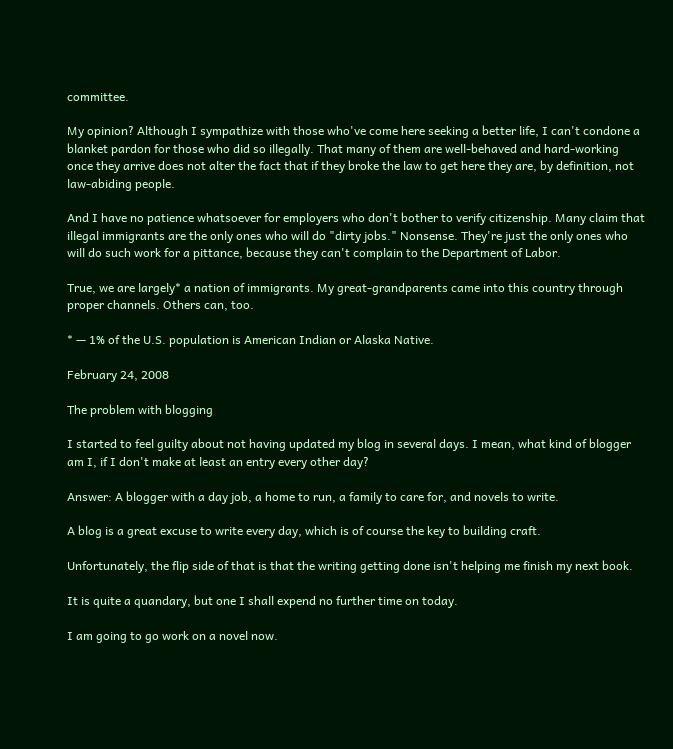committee.

My opinion? Although I sympathize with those who've come here seeking a better life, I can't condone a blanket pardon for those who did so illegally. That many of them are well-behaved and hard-working once they arrive does not alter the fact that if they broke the law to get here they are, by definition, not law-abiding people.

And I have no patience whatsoever for employers who don't bother to verify citizenship. Many claim that illegal immigrants are the only ones who will do "dirty jobs." Nonsense. They're just the only ones who will do such work for a pittance, because they can't complain to the Department of Labor.

True, we are largely* a nation of immigrants. My great-grandparents came into this country through proper channels. Others can, too.

* — 1% of the U.S. population is American Indian or Alaska Native.

February 24, 2008

The problem with blogging

I started to feel guilty about not having updated my blog in several days. I mean, what kind of blogger am I, if I don't make at least an entry every other day?

Answer: A blogger with a day job, a home to run, a family to care for, and novels to write.

A blog is a great excuse to write every day, which is of course the key to building craft.

Unfortunately, the flip side of that is that the writing getting done isn't helping me finish my next book.

It is quite a quandary, but one I shall expend no further time on today.

I am going to go work on a novel now.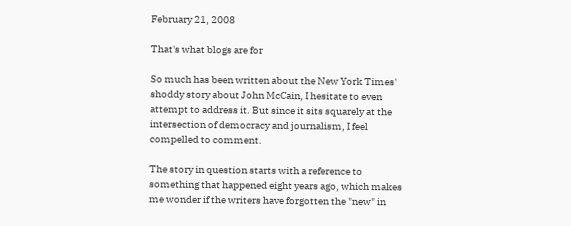February 21, 2008

That's what blogs are for

So much has been written about the New York Times' shoddy story about John McCain, I hesitate to even attempt to address it. But since it sits squarely at the intersection of democracy and journalism, I feel compelled to comment.

The story in question starts with a reference to something that happened eight years ago, which makes me wonder if the writers have forgotten the "new" in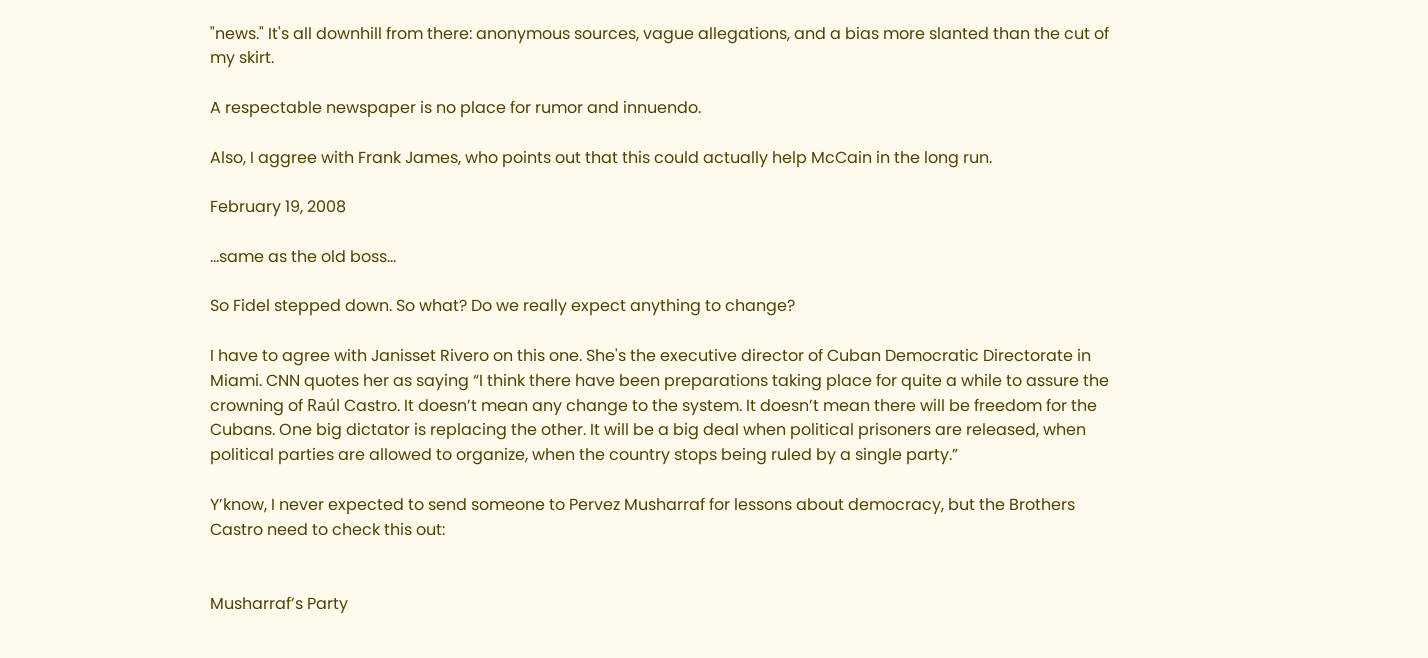"news." It's all downhill from there: anonymous sources, vague allegations, and a bias more slanted than the cut of my skirt.

A respectable newspaper is no place for rumor and innuendo.

Also, I aggree with Frank James, who points out that this could actually help McCain in the long run.

February 19, 2008

…same as the old boss…

So Fidel stepped down. So what? Do we really expect anything to change?

I have to agree with Janisset Rivero on this one. She's the executive director of Cuban Democratic Directorate in Miami. CNN quotes her as saying “I think there have been preparations taking place for quite a while to assure the crowning of Raúl Castro. It doesn’t mean any change to the system. It doesn’t mean there will be freedom for the Cubans. One big dictator is replacing the other. It will be a big deal when political prisoners are released, when political parties are allowed to organize, when the country stops being ruled by a single party.”

Y’know, I never expected to send someone to Pervez Musharraf for lessons about democracy, but the Brothers Castro need to check this out:


Musharraf’s Party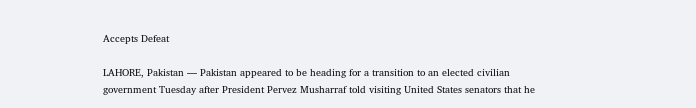Accepts Defeat

LAHORE, Pakistan — Pakistan appeared to be heading for a transition to an elected civilian government Tuesday after President Pervez Musharraf told visiting United States senators that he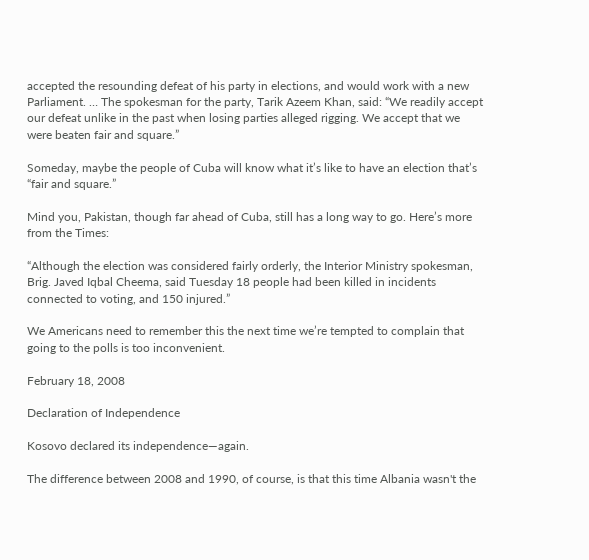accepted the resounding defeat of his party in elections, and would work with a new Parliament. … The spokesman for the party, Tarik Azeem Khan, said: “We readily accept our defeat unlike in the past when losing parties alleged rigging. We accept that we were beaten fair and square.”

Someday, maybe the people of Cuba will know what it’s like to have an election that’s “fair and square.”

Mind you, Pakistan, though far ahead of Cuba, still has a long way to go. Here’s more from the Times:

“Although the election was considered fairly orderly, the Interior Ministry spokesman, Brig. Javed Iqbal Cheema, said Tuesday 18 people had been killed in incidents connected to voting, and 150 injured.”

We Americans need to remember this the next time we’re tempted to complain that going to the polls is too inconvenient.

February 18, 2008

Declaration of Independence

Kosovo declared its independence—again.

The difference between 2008 and 1990, of course, is that this time Albania wasn't the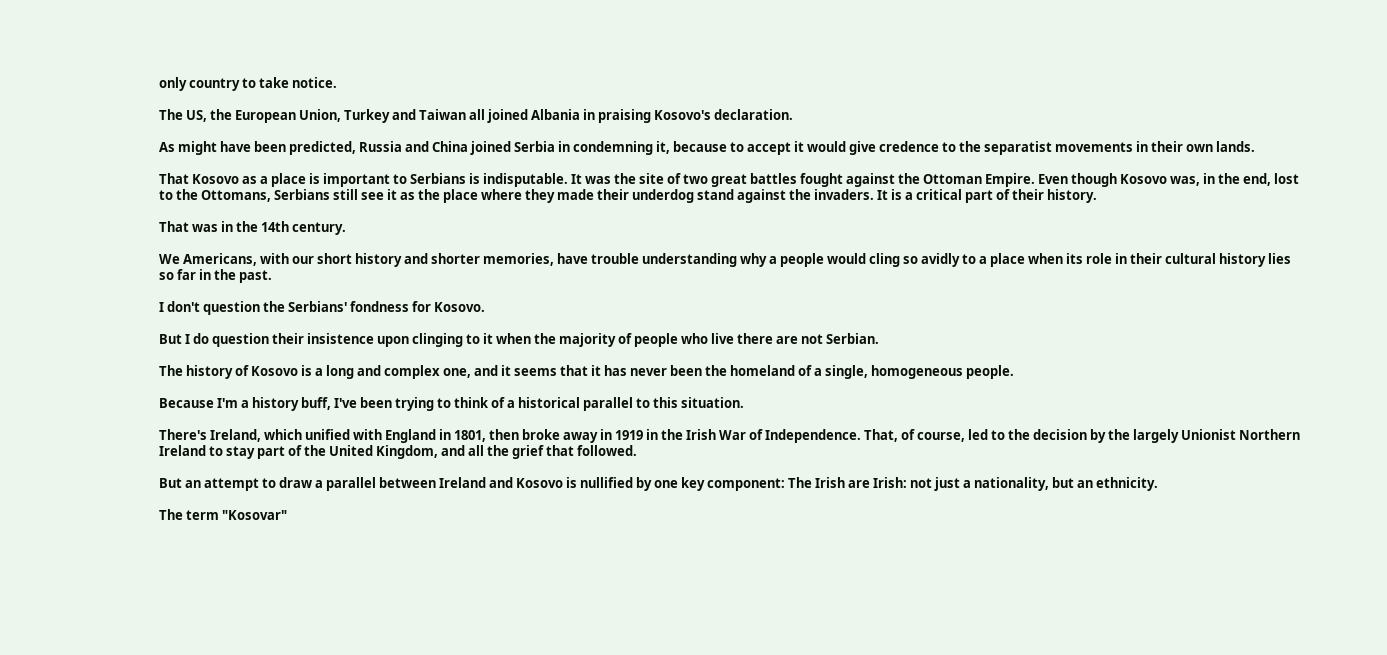only country to take notice.

The US, the European Union, Turkey and Taiwan all joined Albania in praising Kosovo's declaration.

As might have been predicted, Russia and China joined Serbia in condemning it, because to accept it would give credence to the separatist movements in their own lands.

That Kosovo as a place is important to Serbians is indisputable. It was the site of two great battles fought against the Ottoman Empire. Even though Kosovo was, in the end, lost to the Ottomans, Serbians still see it as the place where they made their underdog stand against the invaders. It is a critical part of their history.

That was in the 14th century.

We Americans, with our short history and shorter memories, have trouble understanding why a people would cling so avidly to a place when its role in their cultural history lies so far in the past.

I don't question the Serbians' fondness for Kosovo.

But I do question their insistence upon clinging to it when the majority of people who live there are not Serbian.

The history of Kosovo is a long and complex one, and it seems that it has never been the homeland of a single, homogeneous people.

Because I'm a history buff, I've been trying to think of a historical parallel to this situation.

There's Ireland, which unified with England in 1801, then broke away in 1919 in the Irish War of Independence. That, of course, led to the decision by the largely Unionist Northern Ireland to stay part of the United Kingdom, and all the grief that followed.

But an attempt to draw a parallel between Ireland and Kosovo is nullified by one key component: The Irish are Irish: not just a nationality, but an ethnicity.

The term "Kosovar"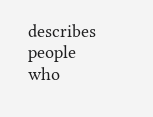describes people who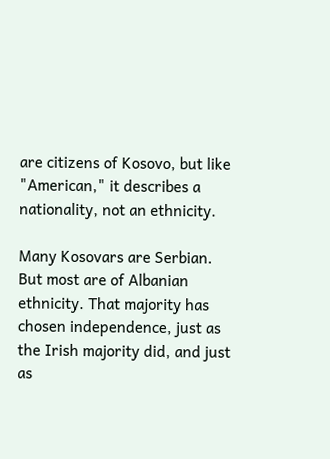are citizens of Kosovo, but like "American," it describes a nationality, not an ethnicity.

Many Kosovars are Serbian. But most are of Albanian ethnicity. That majority has chosen independence, just as the Irish majority did, and just as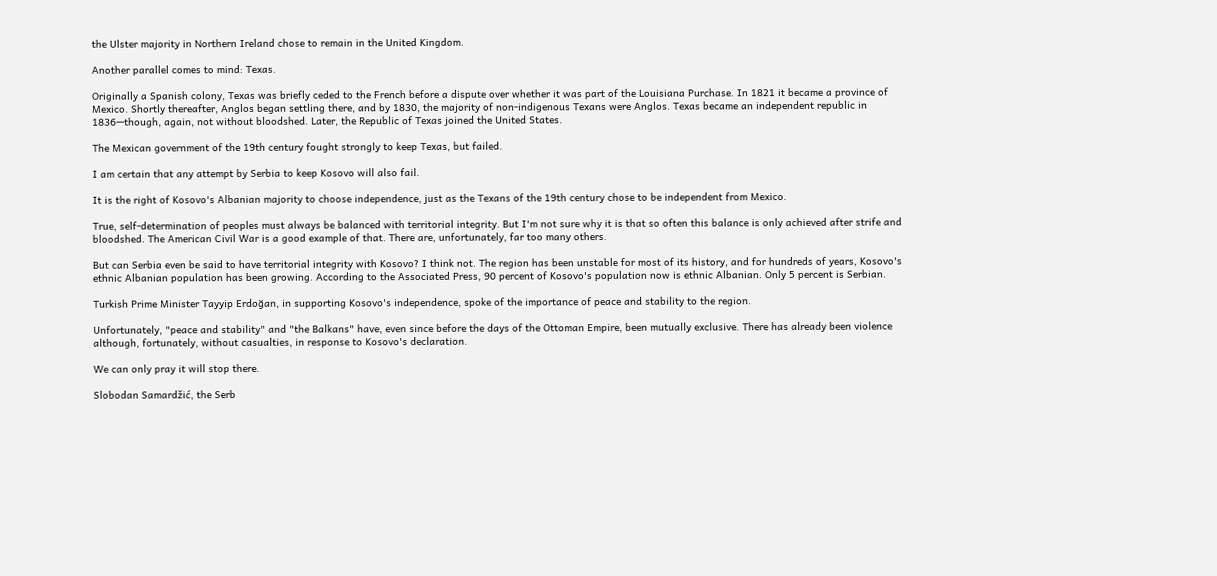the Ulster majority in Northern Ireland chose to remain in the United Kingdom.

Another parallel comes to mind: Texas.

Originally a Spanish colony, Texas was briefly ceded to the French before a dispute over whether it was part of the Louisiana Purchase. In 1821 it became a province of Mexico. Shortly thereafter, Anglos began settling there, and by 1830, the majority of non-indigenous Texans were Anglos. Texas became an independent republic in 1836—though, again, not without bloodshed. Later, the Republic of Texas joined the United States.

The Mexican government of the 19th century fought strongly to keep Texas, but failed.

I am certain that any attempt by Serbia to keep Kosovo will also fail.

It is the right of Kosovo's Albanian majority to choose independence, just as the Texans of the 19th century chose to be independent from Mexico.

True, self-determination of peoples must always be balanced with territorial integrity. But I'm not sure why it is that so often this balance is only achieved after strife and bloodshed. The American Civil War is a good example of that. There are, unfortunately, far too many others.

But can Serbia even be said to have territorial integrity with Kosovo? I think not. The region has been unstable for most of its history, and for hundreds of years, Kosovo's ethnic Albanian population has been growing. According to the Associated Press, 90 percent of Kosovo's population now is ethnic Albanian. Only 5 percent is Serbian.

Turkish Prime Minister Tayyip Erdoğan, in supporting Kosovo's independence, spoke of the importance of peace and stability to the region.

Unfortunately, "peace and stability" and "the Balkans" have, even since before the days of the Ottoman Empire, been mutually exclusive. There has already been violence although, fortunately, without casualties, in response to Kosovo's declaration.

We can only pray it will stop there.

Slobodan Samardžić, the Serb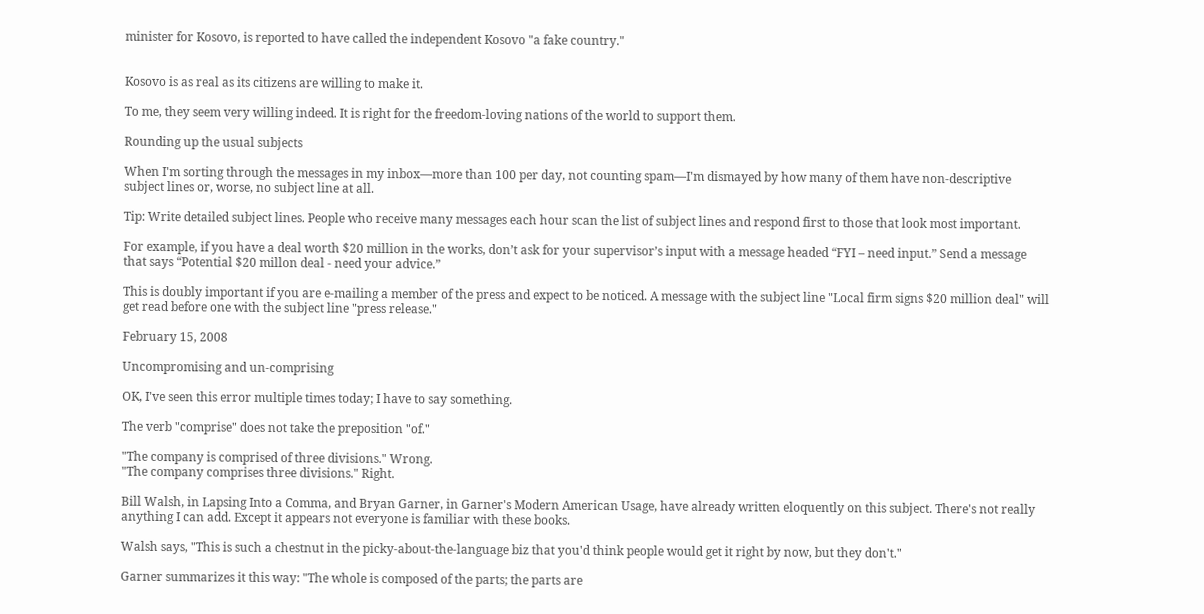minister for Kosovo, is reported to have called the independent Kosovo "a fake country."


Kosovo is as real as its citizens are willing to make it.

To me, they seem very willing indeed. It is right for the freedom-loving nations of the world to support them.

Rounding up the usual subjects

When I'm sorting through the messages in my inbox—more than 100 per day, not counting spam—I'm dismayed by how many of them have non-descriptive subject lines or, worse, no subject line at all.

Tip: Write detailed subject lines. People who receive many messages each hour scan the list of subject lines and respond first to those that look most important.

For example, if you have a deal worth $20 million in the works, don’t ask for your supervisor’s input with a message headed “FYI – need input.” Send a message that says “Potential $20 millon deal - need your advice.”

This is doubly important if you are e-mailing a member of the press and expect to be noticed. A message with the subject line "Local firm signs $20 million deal" will get read before one with the subject line "press release."

February 15, 2008

Uncompromising and un-comprising

OK, I've seen this error multiple times today; I have to say something.

The verb "comprise" does not take the preposition "of."

"The company is comprised of three divisions." Wrong.
"The company comprises three divisions." Right.

Bill Walsh, in Lapsing Into a Comma, and Bryan Garner, in Garner's Modern American Usage, have already written eloquently on this subject. There's not really anything I can add. Except it appears not everyone is familiar with these books.

Walsh says, "This is such a chestnut in the picky-about-the-language biz that you'd think people would get it right by now, but they don't."

Garner summarizes it this way: "The whole is composed of the parts; the parts are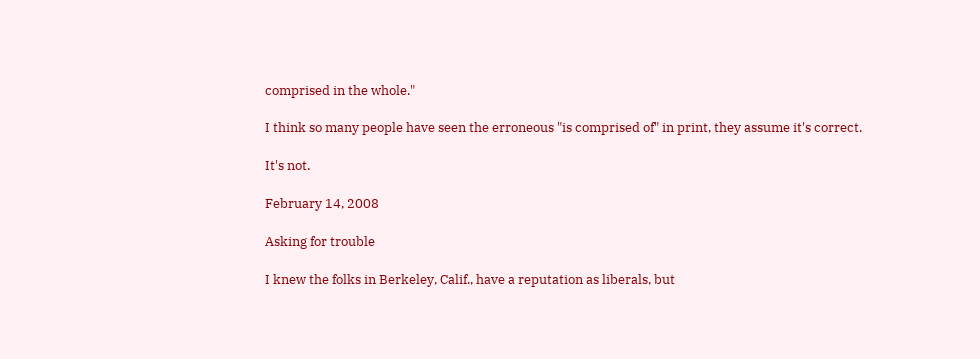comprised in the whole."

I think so many people have seen the erroneous "is comprised of" in print, they assume it's correct.

It's not.

February 14, 2008

Asking for trouble

I knew the folks in Berkeley, Calif., have a reputation as liberals, but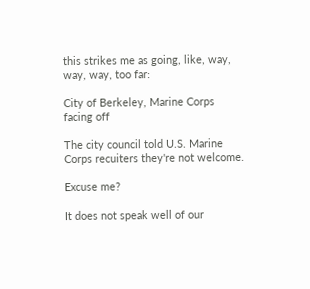this strikes me as going, like, way, way, way, too far:

City of Berkeley, Marine Corps facing off

The city council told U.S. Marine Corps recuiters they're not welcome.

Excuse me?

It does not speak well of our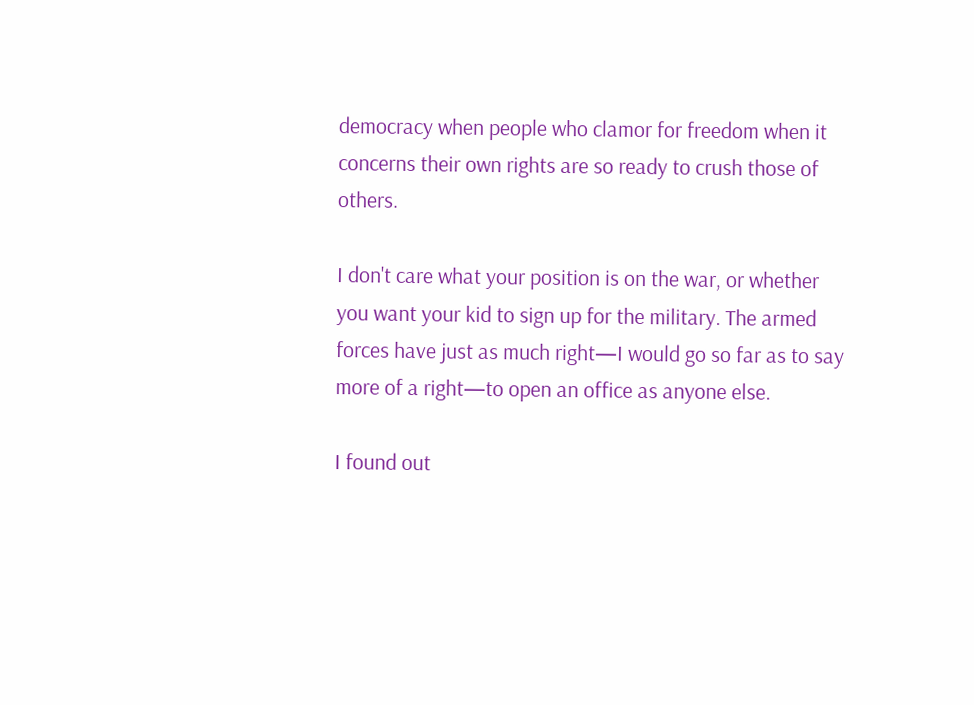democracy when people who clamor for freedom when it concerns their own rights are so ready to crush those of others.

I don't care what your position is on the war, or whether you want your kid to sign up for the military. The armed forces have just as much right—I would go so far as to say more of a right—to open an office as anyone else.

I found out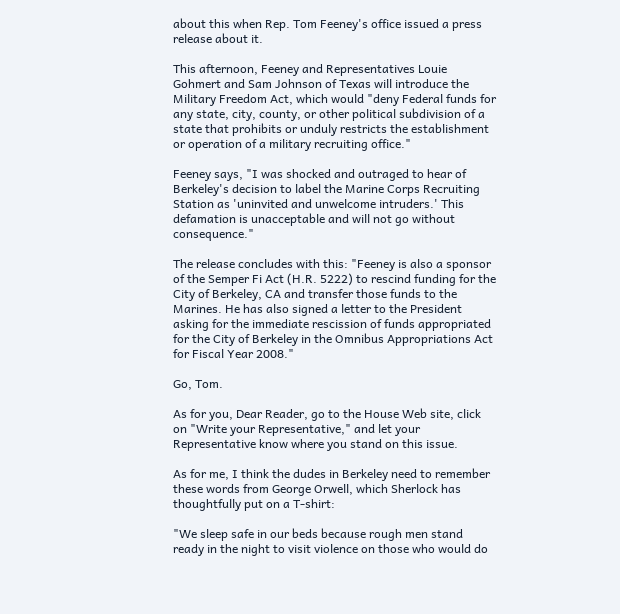about this when Rep. Tom Feeney's office issued a press release about it.

This afternoon, Feeney and Representatives Louie Gohmert and Sam Johnson of Texas will introduce the Military Freedom Act, which would "deny Federal funds for any state, city, county, or other political subdivision of a state that prohibits or unduly restricts the establishment or operation of a military recruiting office."

Feeney says, "I was shocked and outraged to hear of Berkeley's decision to label the Marine Corps Recruiting Station as 'uninvited and unwelcome intruders.' This defamation is unacceptable and will not go without consequence."

The release concludes with this: "Feeney is also a sponsor of the Semper Fi Act (H.R. 5222) to rescind funding for the City of Berkeley, CA and transfer those funds to the Marines. He has also signed a letter to the President asking for the immediate rescission of funds appropriated for the City of Berkeley in the Omnibus Appropriations Act for Fiscal Year 2008."

Go, Tom.

As for you, Dear Reader, go to the House Web site, click on "Write your Representative," and let your Representative know where you stand on this issue.

As for me, I think the dudes in Berkeley need to remember these words from George Orwell, which Sherlock has thoughtfully put on a T-shirt:

"We sleep safe in our beds because rough men stand ready in the night to visit violence on those who would do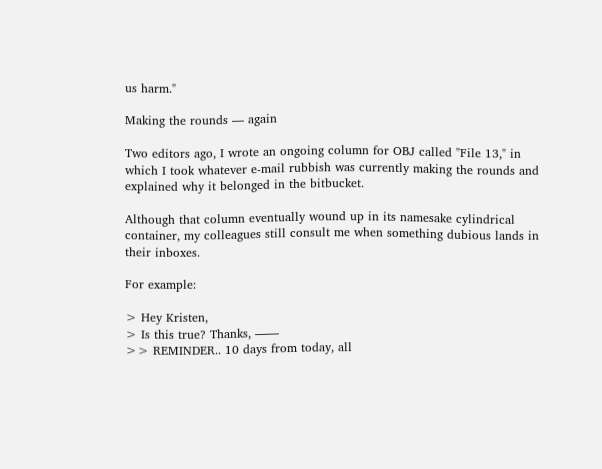us harm."

Making the rounds — again

Two editors ago, I wrote an ongoing column for OBJ called "File 13," in which I took whatever e-mail rubbish was currently making the rounds and explained why it belonged in the bitbucket.

Although that column eventually wound up in its namesake cylindrical container, my colleagues still consult me when something dubious lands in their inboxes.

For example:

> Hey Kristen,
> Is this true? Thanks, ——
>> REMINDER.. 10 days from today, all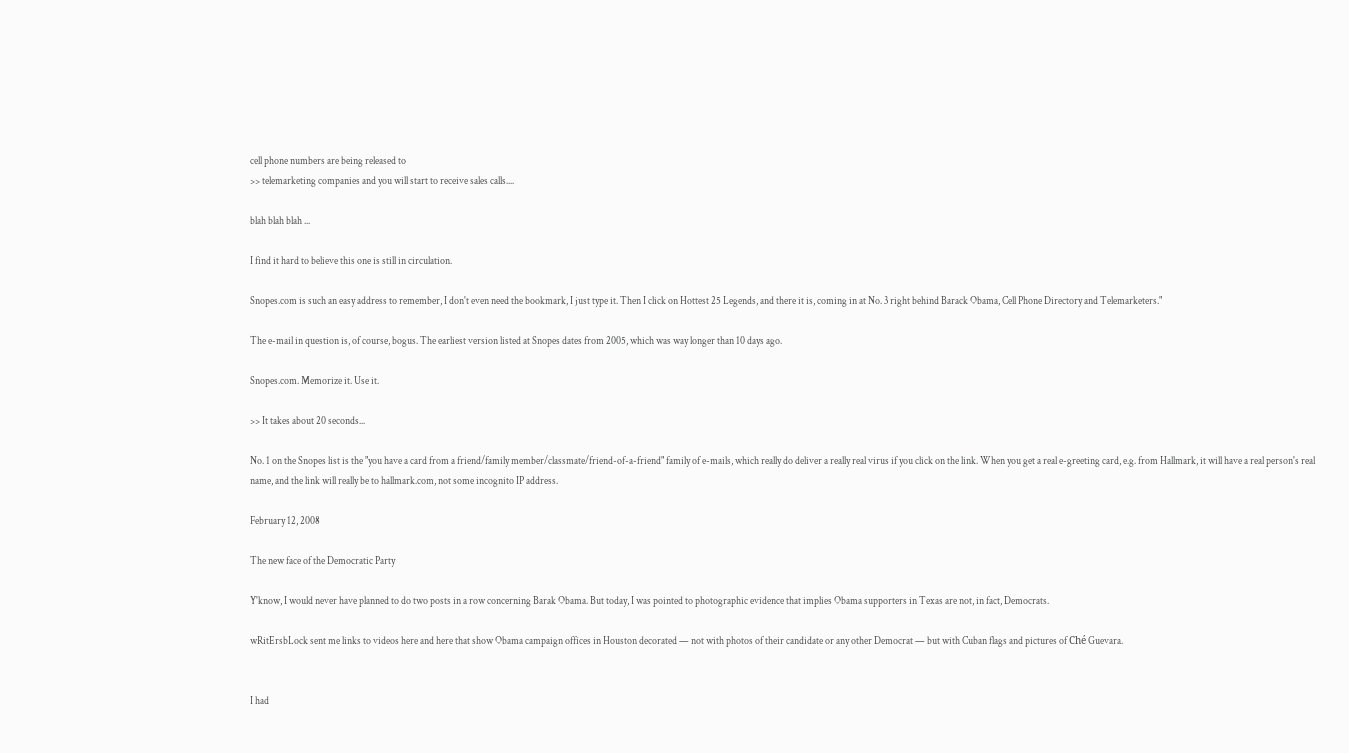cell phone numbers are being released to
>> telemarketing companies and you will start to receive sales calls....

blah blah blah ...

I find it hard to believe this one is still in circulation.

Snopes.com is such an easy address to remember, I don't even need the bookmark, I just type it. Then I click on Hottest 25 Legends, and there it is, coming in at No. 3 right behind Barack Obama, Cell Phone Directory and Telemarketers."

The e-mail in question is, of course, bogus. The earliest version listed at Snopes dates from 2005, which was way longer than 10 days ago.

Snopes.com. Memorize it. Use it.

>> It takes about 20 seconds...

No. 1 on the Snopes list is the "you have a card from a friend/family member/classmate/friend-of-a-friend" family of e-mails, which really do deliver a really real virus if you click on the link. When you get a real e-greeting card, e.g. from Hallmark, it will have a real person's real name, and the link will really be to hallmark.com, not some incognito IP address.

February 12, 2008

The new face of the Democratic Party

Y'know, I would never have planned to do two posts in a row concerning Barak Obama. But today, I was pointed to photographic evidence that implies Obama supporters in Texas are not, in fact, Democrats.

wRitErsbLock sent me links to videos here and here that show Obama campaign offices in Houston decorated — not with photos of their candidate or any other Democrat — but with Cuban flags and pictures of Ché Guevara.


I had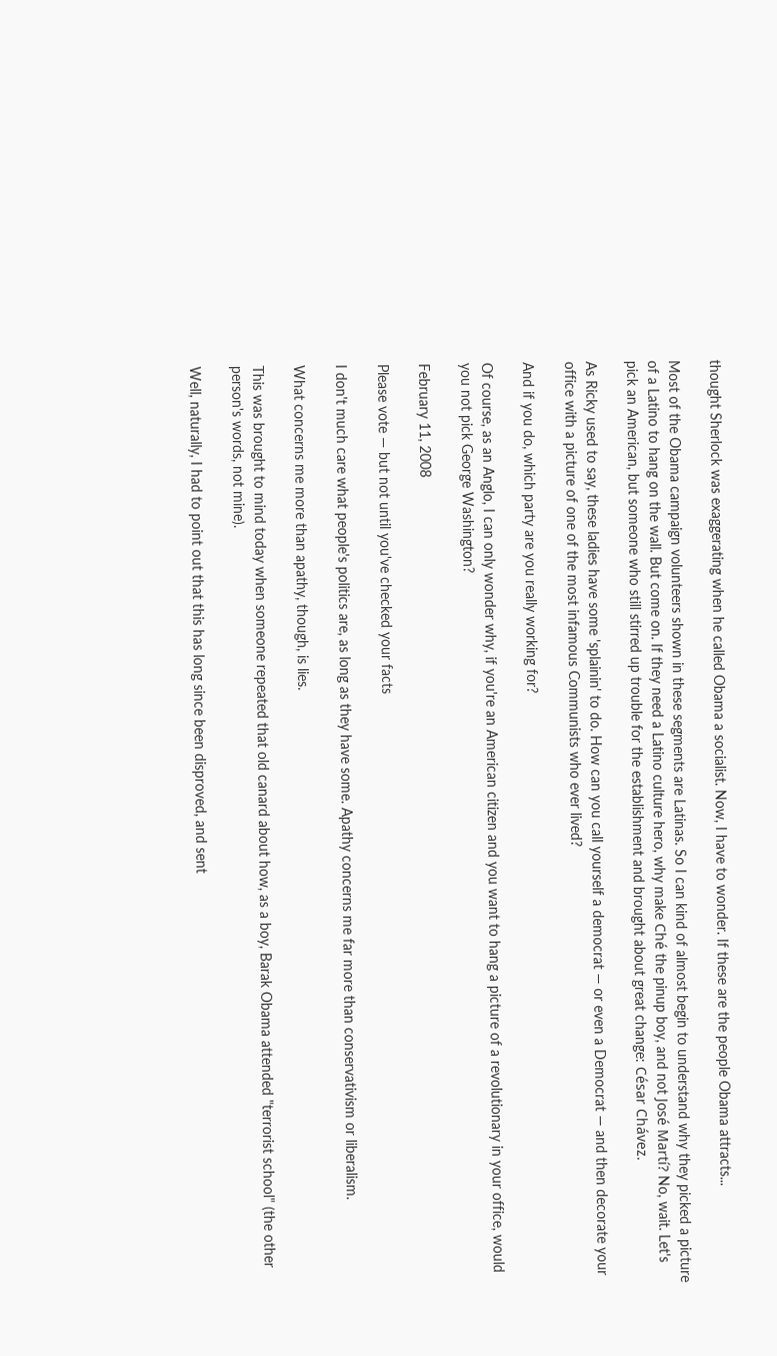thought Sherlock was exaggerating when he called Obama a socialist. Now, I have to wonder. If these are the people Obama attracts...

Most of the Obama campaign volunteers shown in these segments are Latinas. So I can kind of almost begin to understand why they picked a picture of a Latino to hang on the wall. But come on. If they need a Latino culture hero, why make Ché the pinup boy, and not José Martí? No, wait. Let's pick an American, but someone who still stirred up trouble for the establishment and brought about great change: César Chávez.

As Ricky used to say, these ladies have some 'splainin' to do. How can you call yourself a democrat — or even a Democrat — and then decorate your office with a picture of one of the most infamous Communists who ever lived?

And if you do, which party are you really working for?

Of course, as an Anglo, I can only wonder why, if you're an American citizen and you want to hang a picture of a revolutionary in your office, would you not pick George Washington?

February 11, 2008

Please vote — but not until you've checked your facts

I don't much care what people's politics are, as long as they have some. Apathy concerns me far more than conservativism or liberalism.

What concerns me more than apathy, though, is lies.

This was brought to mind today when someone repeated that old canard about how, as a boy, Barak Obama attended "terrorist school" (the other person's words, not mine).

Well, naturally, I had to point out that this has long since been disproved, and sent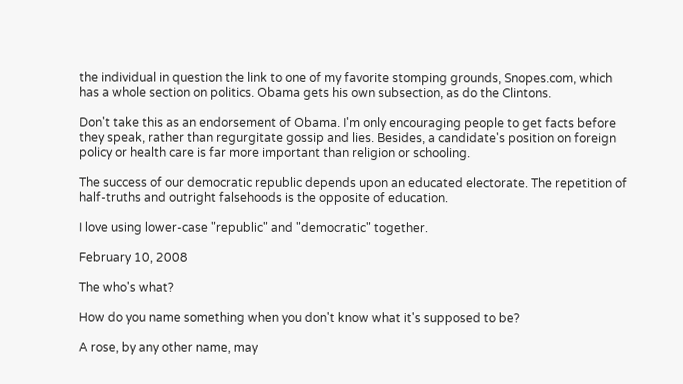the individual in question the link to one of my favorite stomping grounds, Snopes.com, which has a whole section on politics. Obama gets his own subsection, as do the Clintons.

Don't take this as an endorsement of Obama. I'm only encouraging people to get facts before they speak, rather than regurgitate gossip and lies. Besides, a candidate's position on foreign policy or health care is far more important than religion or schooling.

The success of our democratic republic depends upon an educated electorate. The repetition of half-truths and outright falsehoods is the opposite of education.

I love using lower-case "republic" and "democratic" together.

February 10, 2008

The who's what?

How do you name something when you don't know what it's supposed to be?

A rose, by any other name, may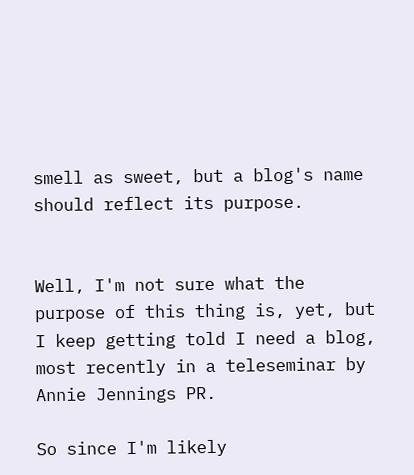smell as sweet, but a blog's name should reflect its purpose.


Well, I'm not sure what the purpose of this thing is, yet, but I keep getting told I need a blog, most recently in a teleseminar by Annie Jennings PR.

So since I'm likely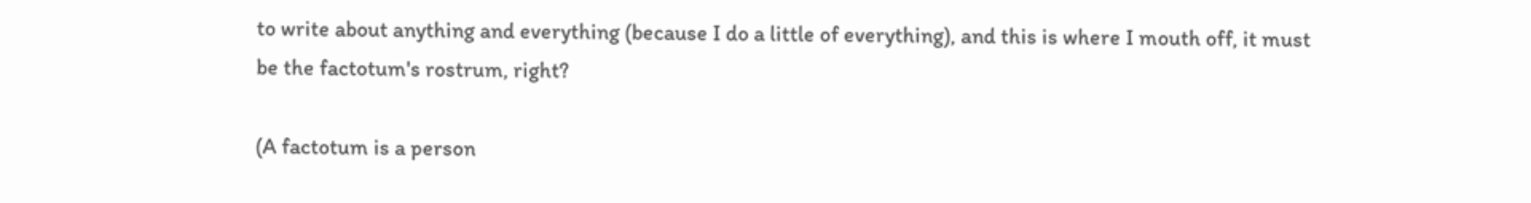to write about anything and everything (because I do a little of everything), and this is where I mouth off, it must be the factotum's rostrum, right?

(A factotum is a person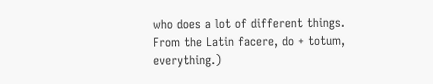who does a lot of different things. From the Latin facere, do + totum, everything.)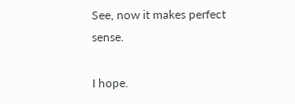See, now it makes perfect sense.

I hope.